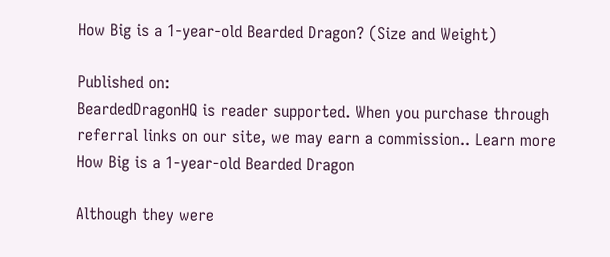How Big is a 1-year-old Bearded Dragon? (Size and Weight)

Published on:
BeardedDragonHQ is reader supported. When you purchase through referral links on our site, we may earn a commission.. Learn more
How Big is a 1-year-old Bearded Dragon

Although they were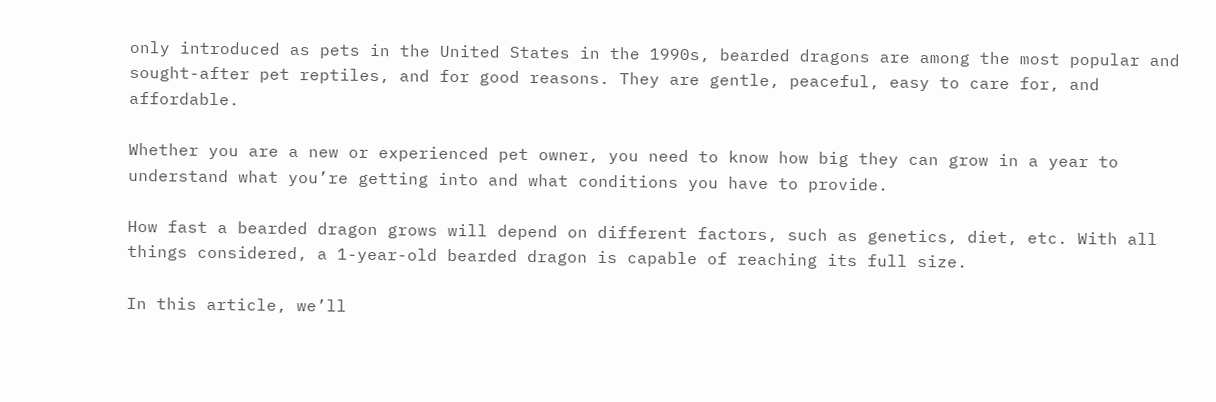only introduced as pets in the United States in the 1990s, bearded dragons are among the most popular and sought-after pet reptiles, and for good reasons. They are gentle, peaceful, easy to care for, and affordable.

Whether you are a new or experienced pet owner, you need to know how big they can grow in a year to understand what you’re getting into and what conditions you have to provide.

How fast a bearded dragon grows will depend on different factors, such as genetics, diet, etc. With all things considered, a 1-year-old bearded dragon is capable of reaching its full size.

In this article, we’ll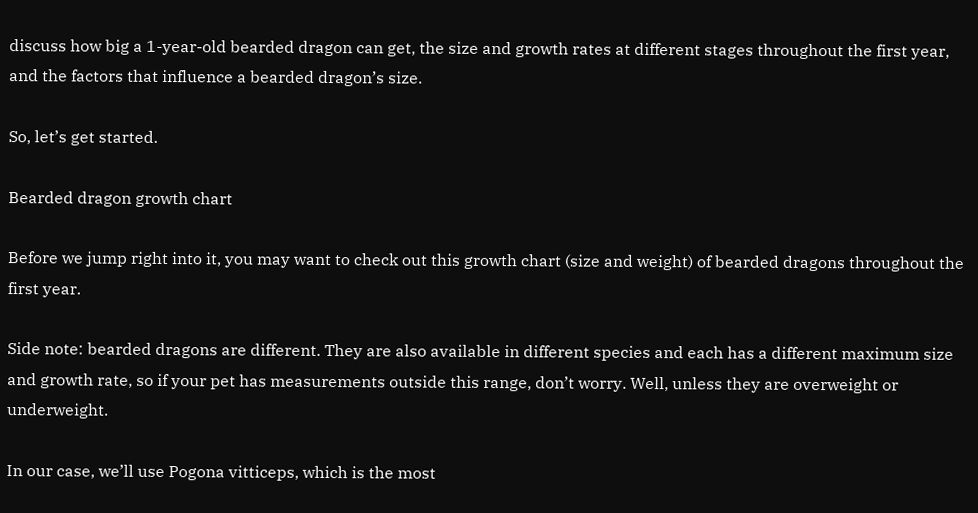discuss how big a 1-year-old bearded dragon can get, the size and growth rates at different stages throughout the first year, and the factors that influence a bearded dragon’s size.

So, let’s get started.

Bearded dragon growth chart

Before we jump right into it, you may want to check out this growth chart (size and weight) of bearded dragons throughout the first year.

Side note: bearded dragons are different. They are also available in different species and each has a different maximum size and growth rate, so if your pet has measurements outside this range, don’t worry. Well, unless they are overweight or underweight.

In our case, we’ll use Pogona vitticeps, which is the most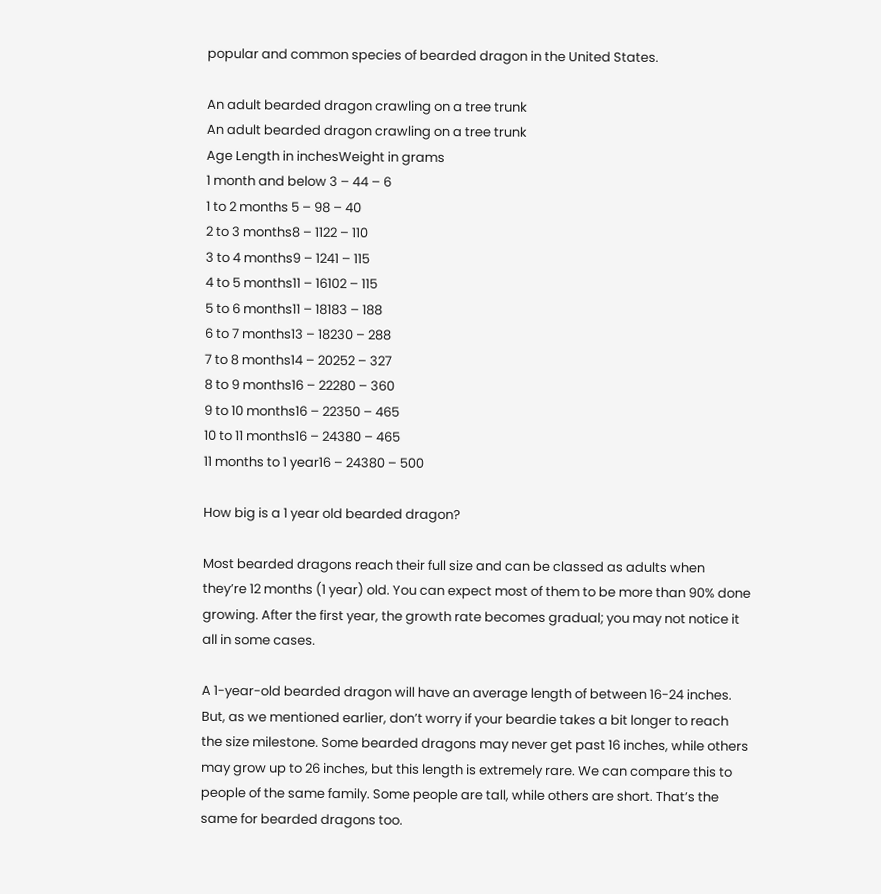popular and common species of bearded dragon in the United States.

An adult bearded dragon crawling on a tree trunk
An adult bearded dragon crawling on a tree trunk
Age Length in inchesWeight in grams
1 month and below 3 – 44 – 6
1 to 2 months 5 – 98 – 40
2 to 3 months8 – 1122 – 110
3 to 4 months9 – 1241 – 115
4 to 5 months11 – 16102 – 115
5 to 6 months11 – 18183 – 188
6 to 7 months13 – 18230 – 288
7 to 8 months14 – 20252 – 327
8 to 9 months16 – 22280 – 360
9 to 10 months16 – 22350 – 465
10 to 11 months16 – 24380 – 465
11 months to 1 year16 – 24380 – 500

How big is a 1 year old bearded dragon?

Most bearded dragons reach their full size and can be classed as adults when they’re 12 months (1 year) old. You can expect most of them to be more than 90% done growing. After the first year, the growth rate becomes gradual; you may not notice it all in some cases.

A 1-year-old bearded dragon will have an average length of between 16-24 inches. But, as we mentioned earlier, don’t worry if your beardie takes a bit longer to reach the size milestone. Some bearded dragons may never get past 16 inches, while others may grow up to 26 inches, but this length is extremely rare. We can compare this to people of the same family. Some people are tall, while others are short. That’s the same for bearded dragons too.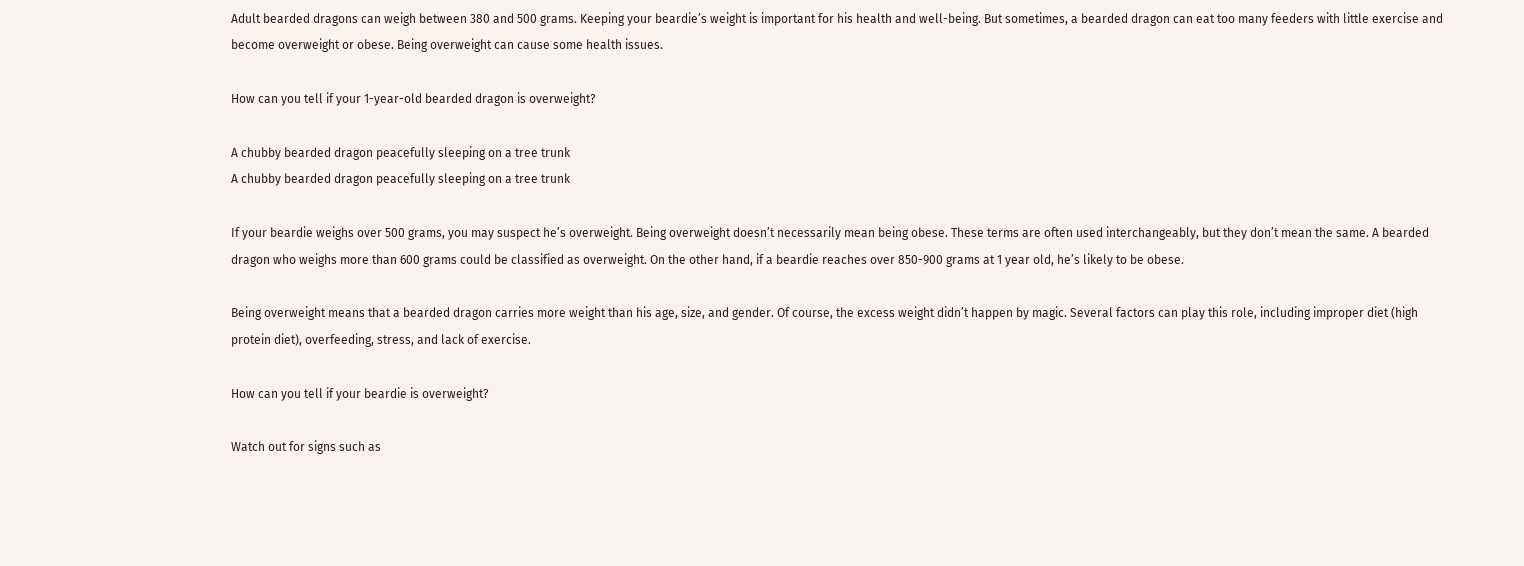Adult bearded dragons can weigh between 380 and 500 grams. Keeping your beardie’s weight is important for his health and well-being. But sometimes, a bearded dragon can eat too many feeders with little exercise and become overweight or obese. Being overweight can cause some health issues.

How can you tell if your 1-year-old bearded dragon is overweight?

A chubby bearded dragon peacefully sleeping on a tree trunk
A chubby bearded dragon peacefully sleeping on a tree trunk

If your beardie weighs over 500 grams, you may suspect he’s overweight. Being overweight doesn’t necessarily mean being obese. These terms are often used interchangeably, but they don’t mean the same. A bearded dragon who weighs more than 600 grams could be classified as overweight. On the other hand, if a beardie reaches over 850-900 grams at 1 year old, he’s likely to be obese.

Being overweight means that a bearded dragon carries more weight than his age, size, and gender. Of course, the excess weight didn’t happen by magic. Several factors can play this role, including improper diet (high protein diet), overfeeding, stress, and lack of exercise.

How can you tell if your beardie is overweight?

Watch out for signs such as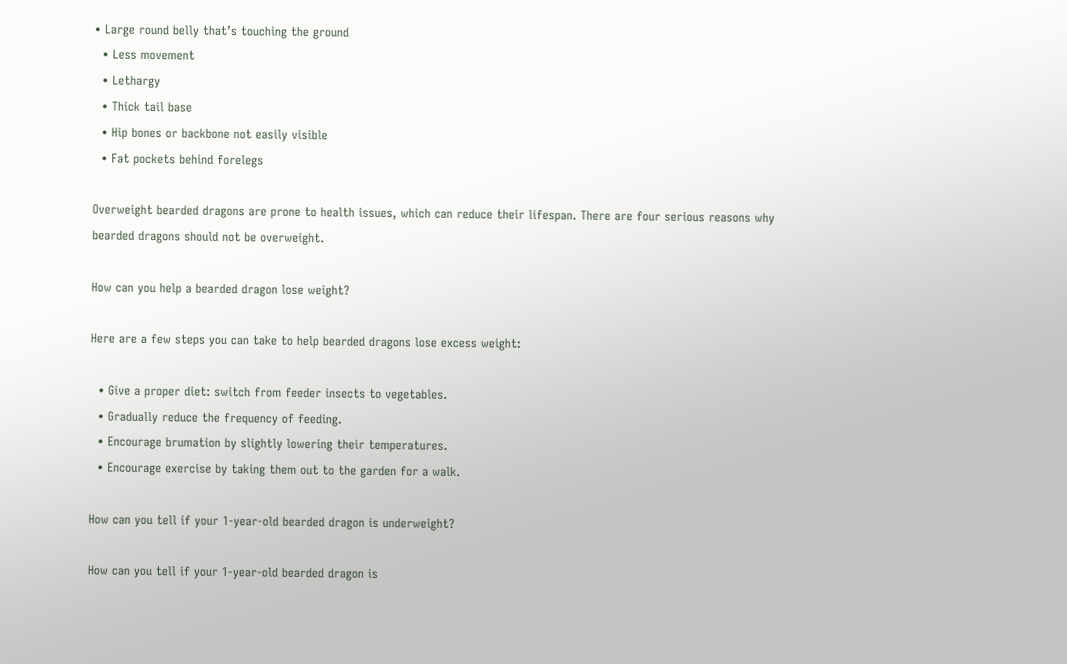• Large round belly that’s touching the ground
  • Less movement
  • Lethargy
  • Thick tail base
  • Hip bones or backbone not easily visible
  • Fat pockets behind forelegs

Overweight bearded dragons are prone to health issues, which can reduce their lifespan. There are four serious reasons why bearded dragons should not be overweight.

How can you help a bearded dragon lose weight?

Here are a few steps you can take to help bearded dragons lose excess weight:

  • Give a proper diet: switch from feeder insects to vegetables.
  • Gradually reduce the frequency of feeding.
  • Encourage brumation by slightly lowering their temperatures.
  • Encourage exercise by taking them out to the garden for a walk.

How can you tell if your 1-year-old bearded dragon is underweight?

How can you tell if your 1-year-old bearded dragon is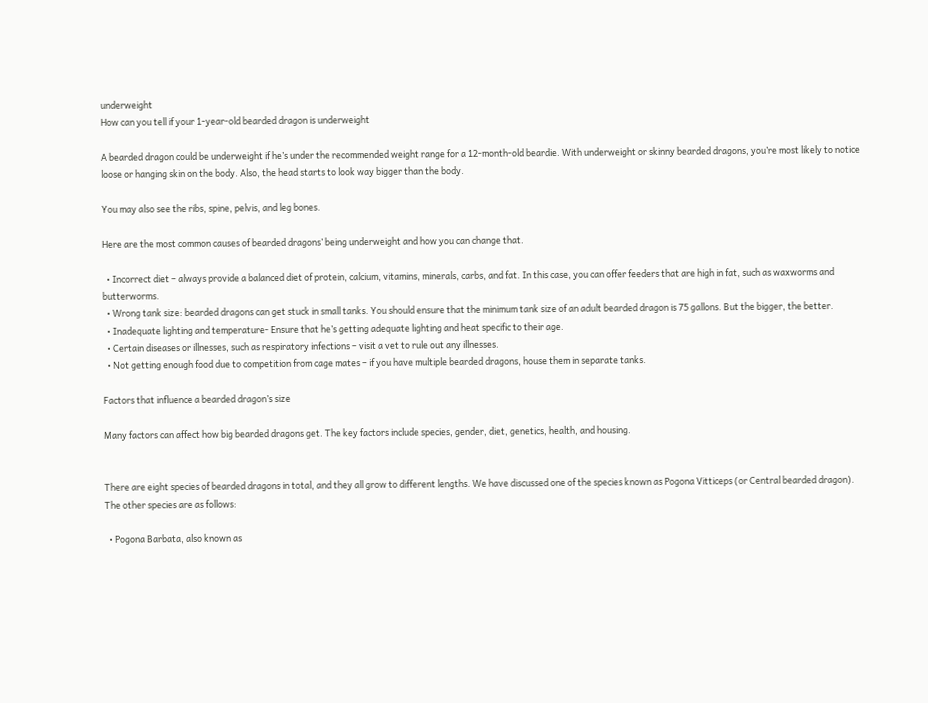underweight
How can you tell if your 1-year-old bearded dragon is underweight

A bearded dragon could be underweight if he’s under the recommended weight range for a 12-month-old beardie. With underweight or skinny bearded dragons, you’re most likely to notice loose or hanging skin on the body. Also, the head starts to look way bigger than the body.

You may also see the ribs, spine, pelvis, and leg bones.

Here are the most common causes of bearded dragons’ being underweight and how you can change that.

  • Incorrect diet – always provide a balanced diet of protein, calcium, vitamins, minerals, carbs, and fat. In this case, you can offer feeders that are high in fat, such as waxworms and butterworms.
  • Wrong tank size: bearded dragons can get stuck in small tanks. You should ensure that the minimum tank size of an adult bearded dragon is 75 gallons. But the bigger, the better.
  • Inadequate lighting and temperature- Ensure that he’s getting adequate lighting and heat specific to their age.
  • Certain diseases or illnesses, such as respiratory infections – visit a vet to rule out any illnesses.
  • Not getting enough food due to competition from cage mates – if you have multiple bearded dragons, house them in separate tanks.

Factors that influence a bearded dragon’s size

Many factors can affect how big bearded dragons get. The key factors include species, gender, diet, genetics, health, and housing.


There are eight species of bearded dragons in total, and they all grow to different lengths. We have discussed one of the species known as Pogona Vitticeps (or Central bearded dragon). The other species are as follows:

  • Pogona Barbata, also known as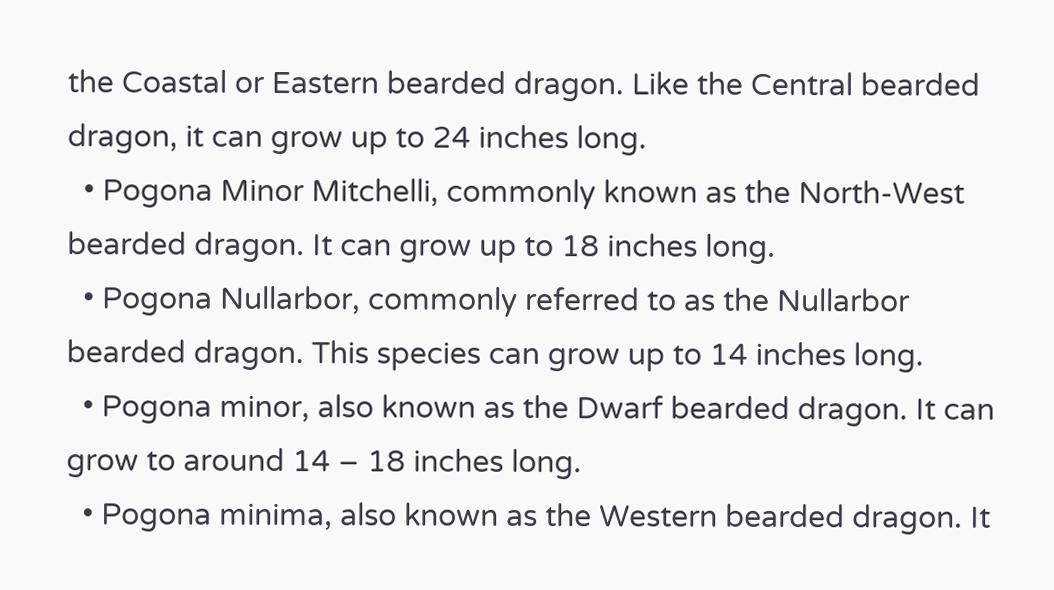the Coastal or Eastern bearded dragon. Like the Central bearded dragon, it can grow up to 24 inches long.
  • Pogona Minor Mitchelli, commonly known as the North-West bearded dragon. It can grow up to 18 inches long.
  • Pogona Nullarbor, commonly referred to as the Nullarbor bearded dragon. This species can grow up to 14 inches long.
  • Pogona minor, also known as the Dwarf bearded dragon. It can grow to around 14 – 18 inches long.
  • Pogona minima, also known as the Western bearded dragon. It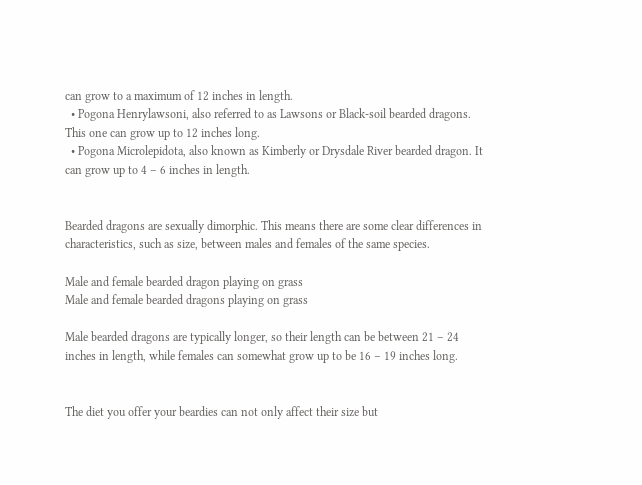can grow to a maximum of 12 inches in length.
  • Pogona Henrylawsoni, also referred to as Lawsons or Black-soil bearded dragons. This one can grow up to 12 inches long.
  • Pogona Microlepidota, also known as Kimberly or Drysdale River bearded dragon. It can grow up to 4 – 6 inches in length.


Bearded dragons are sexually dimorphic. This means there are some clear differences in characteristics, such as size, between males and females of the same species.

Male and female bearded dragon playing on grass
Male and female bearded dragons playing on grass

Male bearded dragons are typically longer, so their length can be between 21 – 24 inches in length, while females can somewhat grow up to be 16 – 19 inches long.


The diet you offer your beardies can not only affect their size but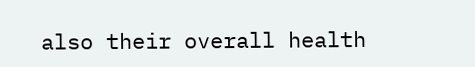also their overall health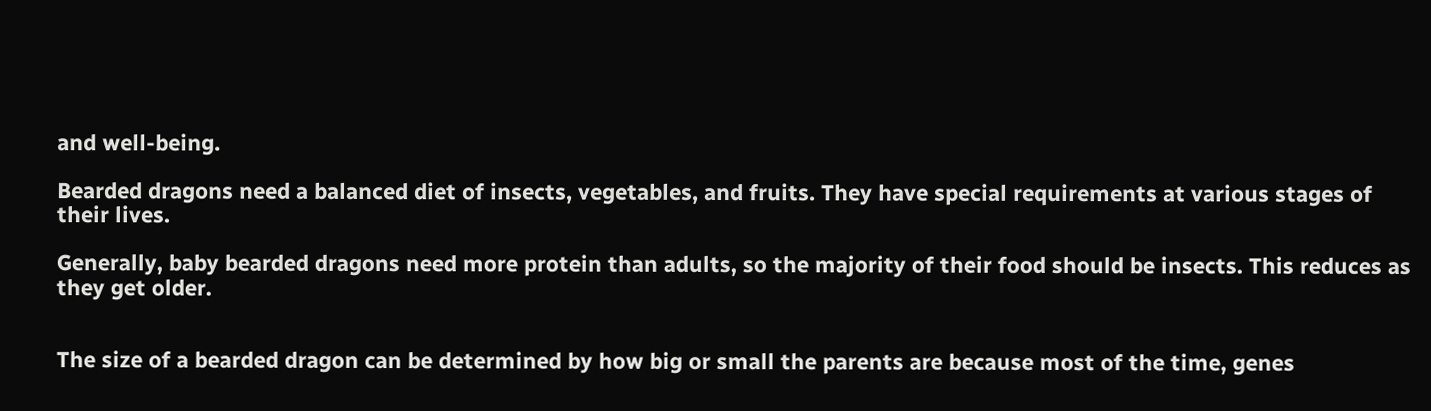and well-being.

Bearded dragons need a balanced diet of insects, vegetables, and fruits. They have special requirements at various stages of their lives.

Generally, baby bearded dragons need more protein than adults, so the majority of their food should be insects. This reduces as they get older.


The size of a bearded dragon can be determined by how big or small the parents are because most of the time, genes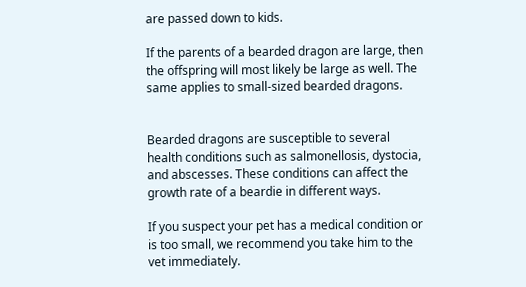are passed down to kids.

If the parents of a bearded dragon are large, then the offspring will most likely be large as well. The same applies to small-sized bearded dragons.


Bearded dragons are susceptible to several health conditions such as salmonellosis, dystocia, and abscesses. These conditions can affect the growth rate of a beardie in different ways.

If you suspect your pet has a medical condition or is too small, we recommend you take him to the vet immediately.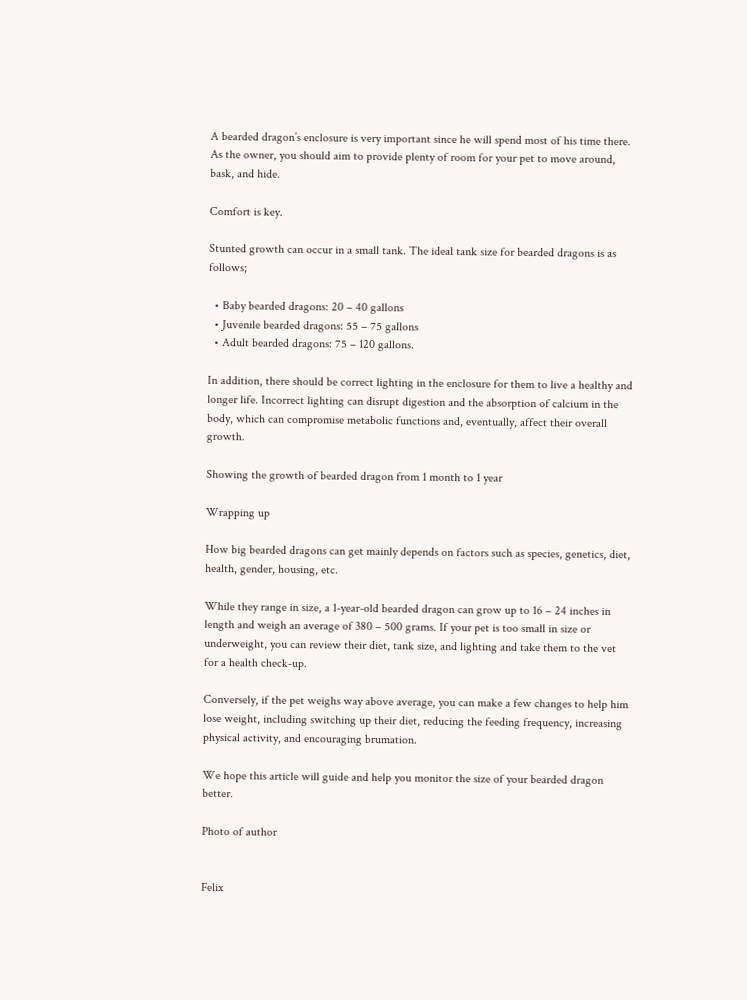A bearded dragon’s enclosure is very important since he will spend most of his time there. As the owner, you should aim to provide plenty of room for your pet to move around, bask, and hide.

Comfort is key.

Stunted growth can occur in a small tank. The ideal tank size for bearded dragons is as follows;

  • Baby bearded dragons: 20 – 40 gallons
  • Juvenile bearded dragons: 55 – 75 gallons
  • Adult bearded dragons: 75 – 120 gallons.

In addition, there should be correct lighting in the enclosure for them to live a healthy and longer life. Incorrect lighting can disrupt digestion and the absorption of calcium in the body, which can compromise metabolic functions and, eventually, affect their overall growth.

Showing the growth of bearded dragon from 1 month to 1 year

Wrapping up

How big bearded dragons can get mainly depends on factors such as species, genetics, diet, health, gender, housing, etc.

While they range in size, a 1-year-old bearded dragon can grow up to 16 – 24 inches in length and weigh an average of 380 – 500 grams. If your pet is too small in size or underweight, you can review their diet, tank size, and lighting and take them to the vet for a health check-up.

Conversely, if the pet weighs way above average, you can make a few changes to help him lose weight, including switching up their diet, reducing the feeding frequency, increasing physical activity, and encouraging brumation.

We hope this article will guide and help you monitor the size of your bearded dragon better.

Photo of author


Felix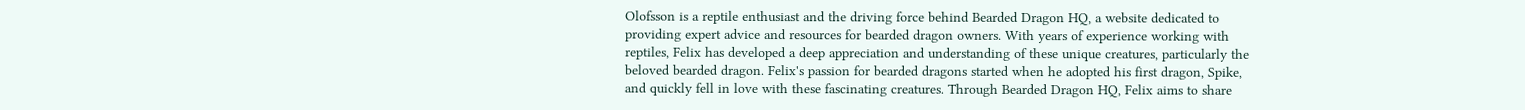Olofsson is a reptile enthusiast and the driving force behind Bearded Dragon HQ, a website dedicated to providing expert advice and resources for bearded dragon owners. With years of experience working with reptiles, Felix has developed a deep appreciation and understanding of these unique creatures, particularly the beloved bearded dragon. Felix's passion for bearded dragons started when he adopted his first dragon, Spike, and quickly fell in love with these fascinating creatures. Through Bearded Dragon HQ, Felix aims to share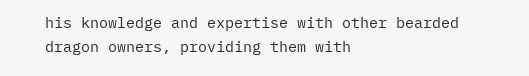his knowledge and expertise with other bearded dragon owners, providing them with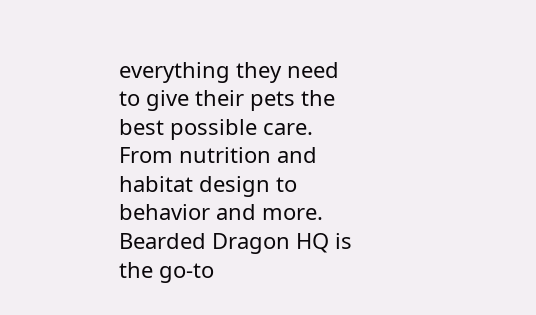everything they need to give their pets the best possible care. From nutrition and habitat design to behavior and more. Bearded Dragon HQ is the go-to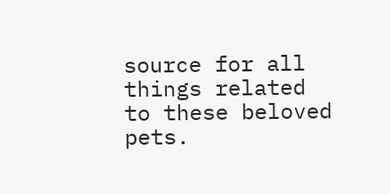source for all things related to these beloved pets.